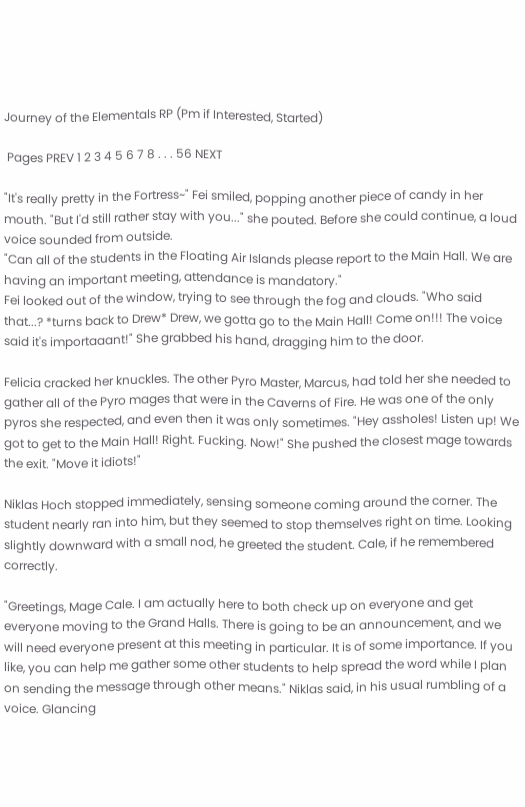Journey of the Elementals RP (Pm if Interested, Started)

 Pages PREV 1 2 3 4 5 6 7 8 . . . 56 NEXT

"It's really pretty in the Fortress~" Fei smiled, popping another piece of candy in her mouth. "But I'd still rather stay with you..." she pouted. Before she could continue, a loud voice sounded from outside.
"Can all of the students in the Floating Air Islands please report to the Main Hall. We are having an important meeting, attendance is mandatory."
Fei looked out of the window, trying to see through the fog and clouds. "Who said that...? *turns back to Drew* Drew, we gotta go to the Main Hall! Come on!!! The voice said it's importaaant!" She grabbed his hand, dragging him to the door.

Felicia cracked her knuckles. The other Pyro Master, Marcus, had told her she needed to gather all of the Pyro mages that were in the Caverns of Fire. He was one of the only pyros she respected, and even then it was only sometimes. "Hey assholes! Listen up! We got to get to the Main Hall! Right. Fucking. Now!" She pushed the closest mage towards the exit. "Move it idiots!"

Niklas Hoch stopped immediately, sensing someone coming around the corner. The student nearly ran into him, but they seemed to stop themselves right on time. Looking slightly downward with a small nod, he greeted the student. Cale, if he remembered correctly.

"Greetings, Mage Cale. I am actually here to both check up on everyone and get everyone moving to the Grand Halls. There is going to be an announcement, and we will need everyone present at this meeting in particular. It is of some importance. If you like, you can help me gather some other students to help spread the word while I plan on sending the message through other means." Niklas said, in his usual rumbling of a voice. Glancing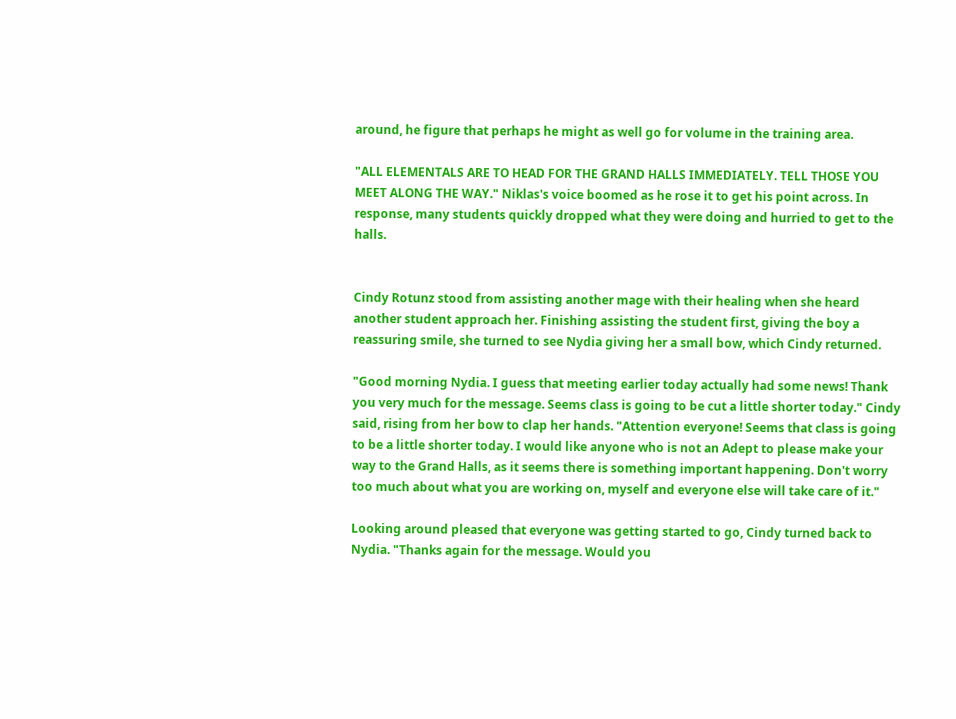around, he figure that perhaps he might as well go for volume in the training area.

"ALL ELEMENTALS ARE TO HEAD FOR THE GRAND HALLS IMMEDIATELY. TELL THOSE YOU MEET ALONG THE WAY." Niklas's voice boomed as he rose it to get his point across. In response, many students quickly dropped what they were doing and hurried to get to the halls.


Cindy Rotunz stood from assisting another mage with their healing when she heard another student approach her. Finishing assisting the student first, giving the boy a reassuring smile, she turned to see Nydia giving her a small bow, which Cindy returned.

"Good morning Nydia. I guess that meeting earlier today actually had some news! Thank you very much for the message. Seems class is going to be cut a little shorter today." Cindy said, rising from her bow to clap her hands. "Attention everyone! Seems that class is going to be a little shorter today. I would like anyone who is not an Adept to please make your way to the Grand Halls, as it seems there is something important happening. Don't worry too much about what you are working on, myself and everyone else will take care of it."

Looking around pleased that everyone was getting started to go, Cindy turned back to Nydia. "Thanks again for the message. Would you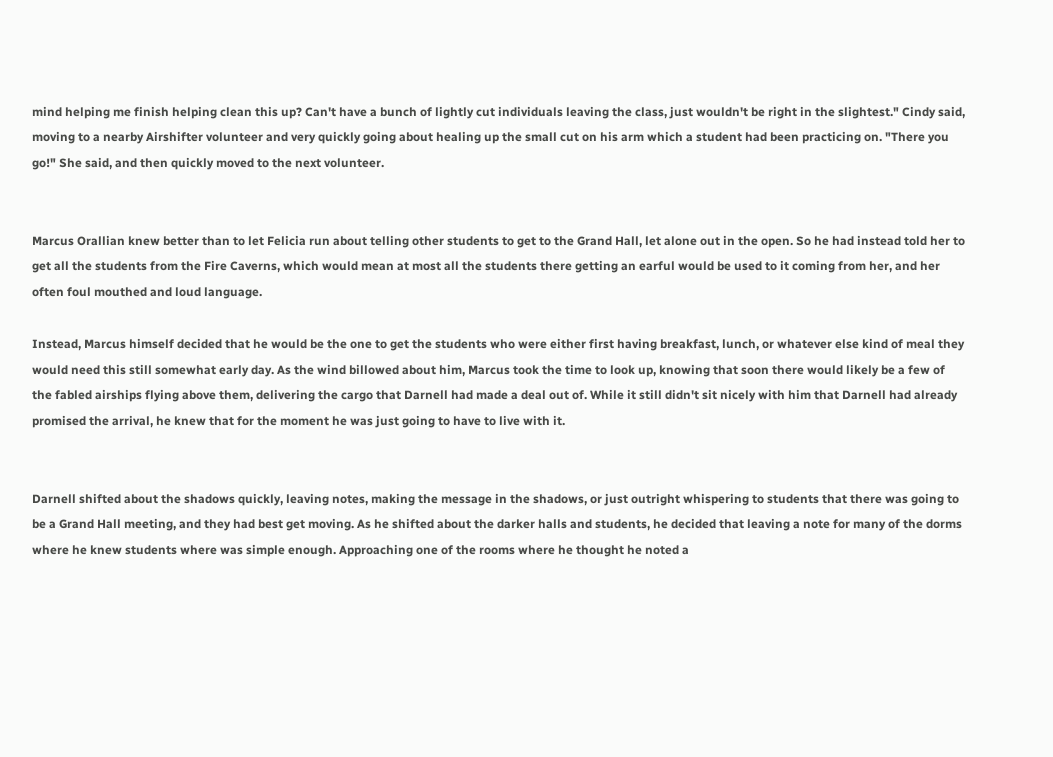mind helping me finish helping clean this up? Can't have a bunch of lightly cut individuals leaving the class, just wouldn't be right in the slightest." Cindy said, moving to a nearby Airshifter volunteer and very quickly going about healing up the small cut on his arm which a student had been practicing on. "There you go!" She said, and then quickly moved to the next volunteer.


Marcus Orallian knew better than to let Felicia run about telling other students to get to the Grand Hall, let alone out in the open. So he had instead told her to get all the students from the Fire Caverns, which would mean at most all the students there getting an earful would be used to it coming from her, and her often foul mouthed and loud language.

Instead, Marcus himself decided that he would be the one to get the students who were either first having breakfast, lunch, or whatever else kind of meal they would need this still somewhat early day. As the wind billowed about him, Marcus took the time to look up, knowing that soon there would likely be a few of the fabled airships flying above them, delivering the cargo that Darnell had made a deal out of. While it still didn't sit nicely with him that Darnell had already promised the arrival, he knew that for the moment he was just going to have to live with it.


Darnell shifted about the shadows quickly, leaving notes, making the message in the shadows, or just outright whispering to students that there was going to be a Grand Hall meeting, and they had best get moving. As he shifted about the darker halls and students, he decided that leaving a note for many of the dorms where he knew students where was simple enough. Approaching one of the rooms where he thought he noted a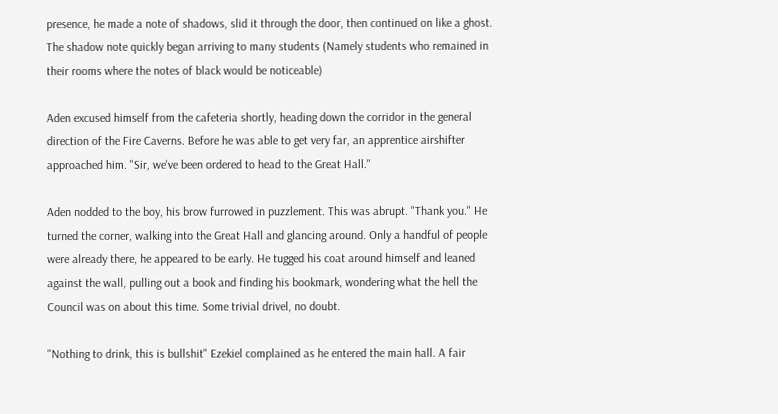presence, he made a note of shadows, slid it through the door, then continued on like a ghost. The shadow note quickly began arriving to many students (Namely students who remained in their rooms where the notes of black would be noticeable)

Aden excused himself from the cafeteria shortly, heading down the corridor in the general direction of the Fire Caverns. Before he was able to get very far, an apprentice airshifter approached him. "Sir, we've been ordered to head to the Great Hall."

Aden nodded to the boy, his brow furrowed in puzzlement. This was abrupt. "Thank you." He turned the corner, walking into the Great Hall and glancing around. Only a handful of people were already there, he appeared to be early. He tugged his coat around himself and leaned against the wall, pulling out a book and finding his bookmark, wondering what the hell the Council was on about this time. Some trivial drivel, no doubt.

"Nothing to drink, this is bullshit" Ezekiel complained as he entered the main hall. A fair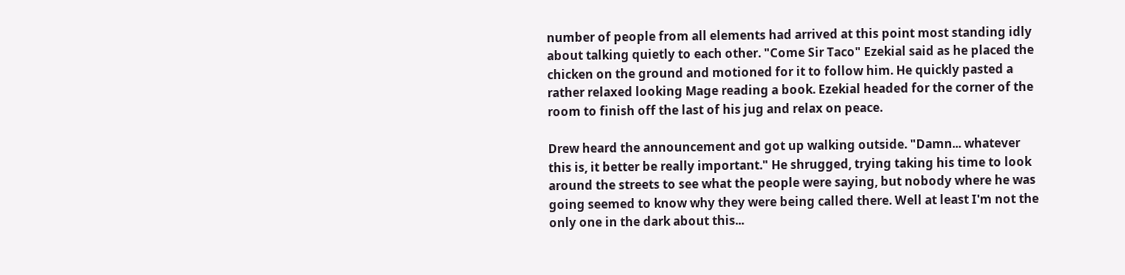number of people from all elements had arrived at this point most standing idly about talking quietly to each other. "Come Sir Taco" Ezekial said as he placed the chicken on the ground and motioned for it to follow him. He quickly pasted a rather relaxed looking Mage reading a book. Ezekial headed for the corner of the room to finish off the last of his jug and relax on peace.

Drew heard the announcement and got up walking outside. "Damn... whatever this is, it better be really important." He shrugged, trying taking his time to look around the streets to see what the people were saying, but nobody where he was going seemed to know why they were being called there. Well at least I'm not the only one in the dark about this...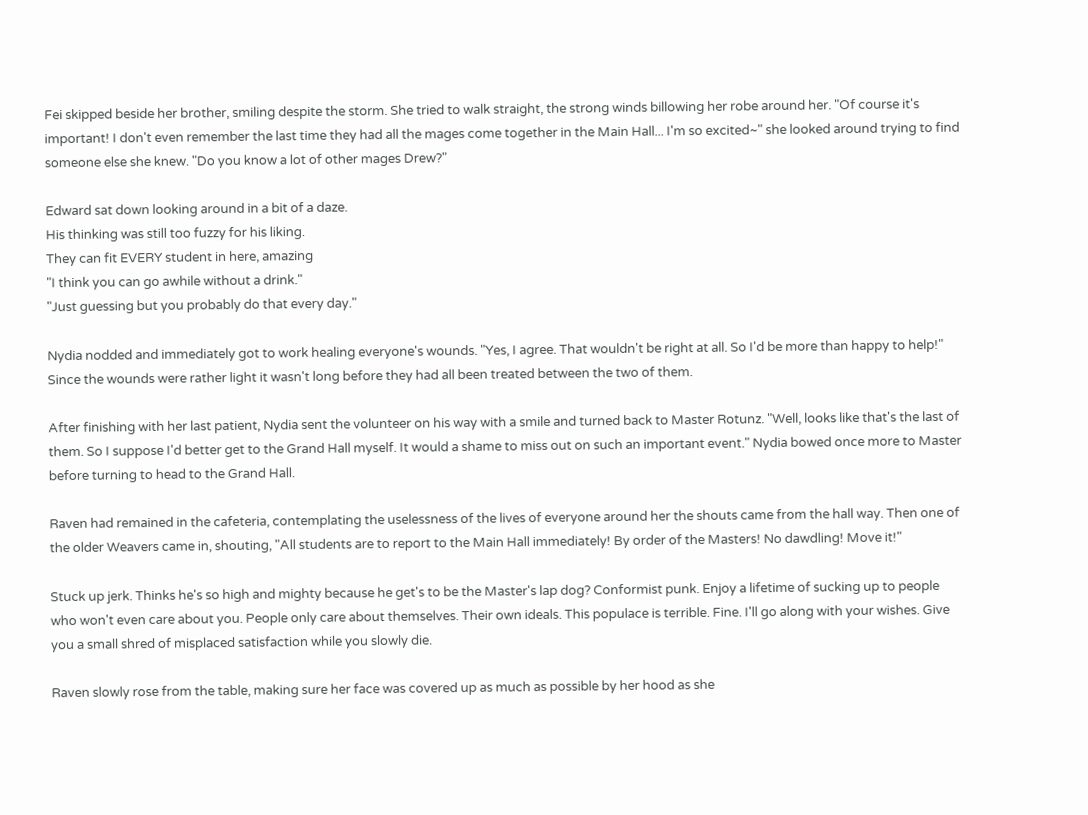Fei skipped beside her brother, smiling despite the storm. She tried to walk straight, the strong winds billowing her robe around her. "Of course it's important! I don't even remember the last time they had all the mages come together in the Main Hall... I'm so excited~" she looked around trying to find someone else she knew. "Do you know a lot of other mages Drew?"

Edward sat down looking around in a bit of a daze.
His thinking was still too fuzzy for his liking.
They can fit EVERY student in here, amazing
"I think you can go awhile without a drink."
"Just guessing but you probably do that every day."

Nydia nodded and immediately got to work healing everyone's wounds. "Yes, I agree. That wouldn't be right at all. So I'd be more than happy to help!" Since the wounds were rather light it wasn't long before they had all been treated between the two of them.

After finishing with her last patient, Nydia sent the volunteer on his way with a smile and turned back to Master Rotunz. "Well, looks like that's the last of them. So I suppose I'd better get to the Grand Hall myself. It would a shame to miss out on such an important event." Nydia bowed once more to Master before turning to head to the Grand Hall.

Raven had remained in the cafeteria, contemplating the uselessness of the lives of everyone around her the shouts came from the hall way. Then one of the older Weavers came in, shouting, "All students are to report to the Main Hall immediately! By order of the Masters! No dawdling! Move it!"

Stuck up jerk. Thinks he's so high and mighty because he get's to be the Master's lap dog? Conformist punk. Enjoy a lifetime of sucking up to people who won't even care about you. People only care about themselves. Their own ideals. This populace is terrible. Fine. I'll go along with your wishes. Give you a small shred of misplaced satisfaction while you slowly die.

Raven slowly rose from the table, making sure her face was covered up as much as possible by her hood as she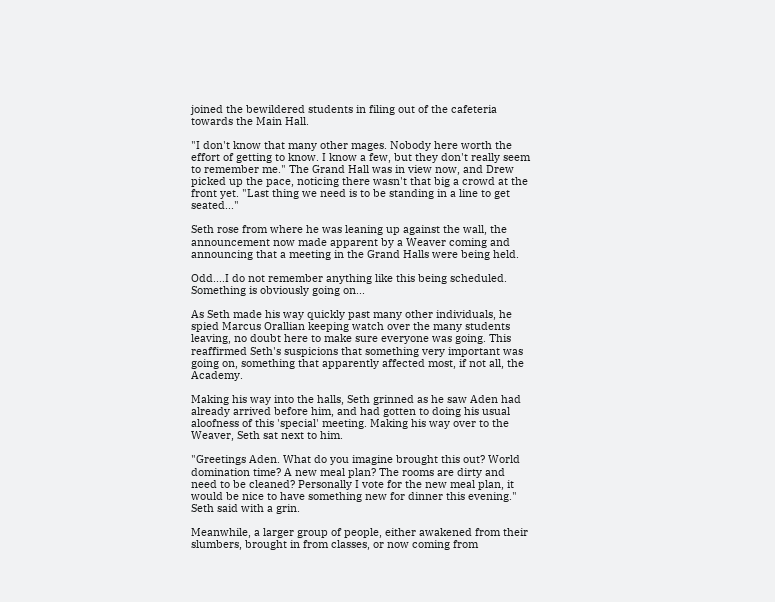joined the bewildered students in filing out of the cafeteria towards the Main Hall.

"I don't know that many other mages. Nobody here worth the effort of getting to know. I know a few, but they don't really seem to remember me." The Grand Hall was in view now, and Drew picked up the pace, noticing there wasn't that big a crowd at the front yet. "Last thing we need is to be standing in a line to get seated..."

Seth rose from where he was leaning up against the wall, the announcement now made apparent by a Weaver coming and announcing that a meeting in the Grand Halls were being held.

Odd....I do not remember anything like this being scheduled. Something is obviously going on...

As Seth made his way quickly past many other individuals, he spied Marcus Orallian keeping watch over the many students leaving, no doubt here to make sure everyone was going. This reaffirmed Seth's suspicions that something very important was going on, something that apparently affected most, if not all, the Academy.

Making his way into the halls, Seth grinned as he saw Aden had already arrived before him, and had gotten to doing his usual aloofness of this 'special' meeting. Making his way over to the Weaver, Seth sat next to him.

"Greetings Aden. What do you imagine brought this out? World domination time? A new meal plan? The rooms are dirty and need to be cleaned? Personally I vote for the new meal plan, it would be nice to have something new for dinner this evening." Seth said with a grin.

Meanwhile, a larger group of people, either awakened from their slumbers, brought in from classes, or now coming from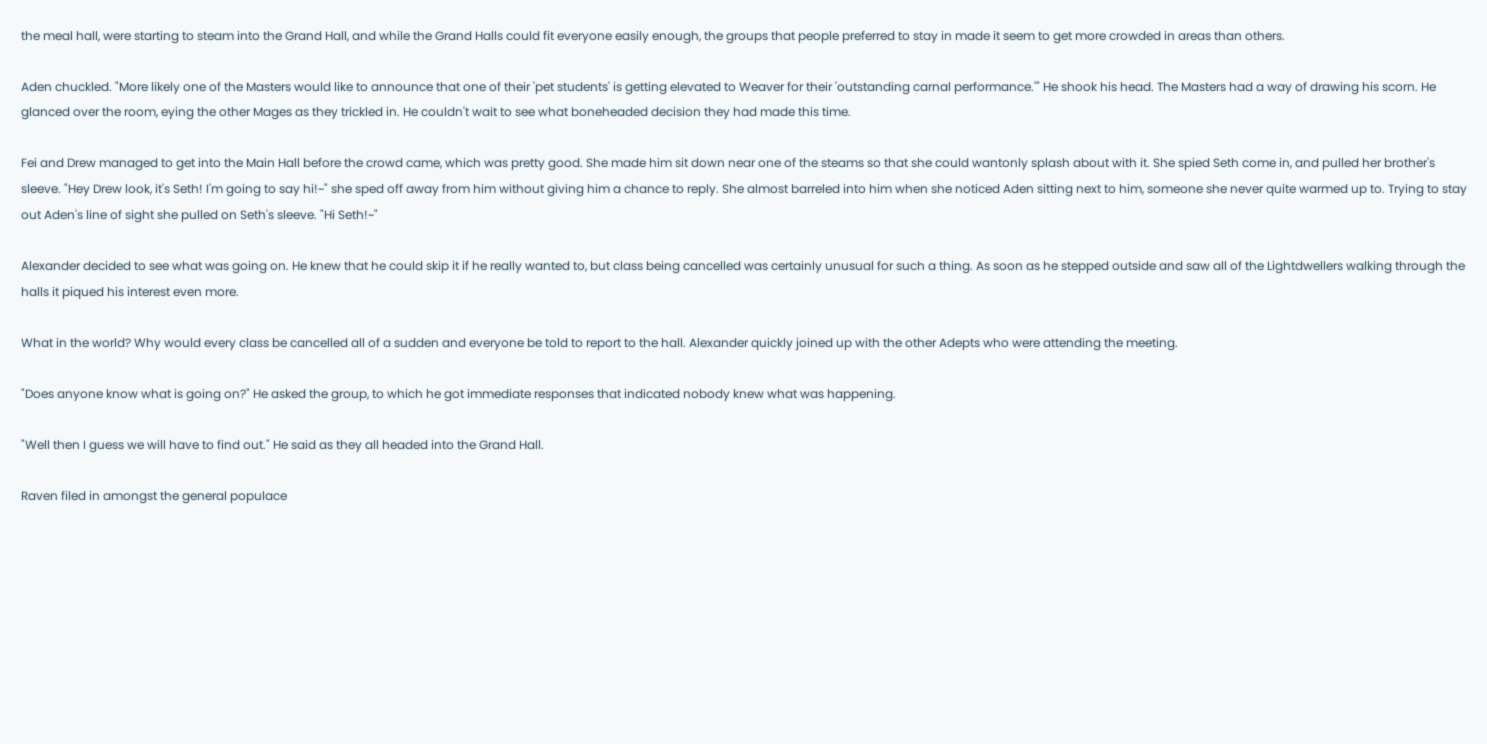the meal hall, were starting to steam into the Grand Hall, and while the Grand Halls could fit everyone easily enough, the groups that people preferred to stay in made it seem to get more crowded in areas than others.

Aden chuckled. "More likely one of the Masters would like to announce that one of their 'pet students' is getting elevated to Weaver for their 'outstanding carnal performance.'" He shook his head. The Masters had a way of drawing his scorn. He glanced over the room, eying the other Mages as they trickled in. He couldn't wait to see what boneheaded decision they had made this time.

Fei and Drew managed to get into the Main Hall before the crowd came, which was pretty good. She made him sit down near one of the steams so that she could wantonly splash about with it. She spied Seth come in, and pulled her brother's sleeve. "Hey Drew look, it's Seth! I'm going to say hi!~" she sped off away from him without giving him a chance to reply. She almost barreled into him when she noticed Aden sitting next to him, someone she never quite warmed up to. Trying to stay out Aden's line of sight she pulled on Seth's sleeve. "Hi Seth!~"

Alexander decided to see what was going on. He knew that he could skip it if he really wanted to, but class being cancelled was certainly unusual for such a thing. As soon as he stepped outside and saw all of the Lightdwellers walking through the halls it piqued his interest even more.

What in the world? Why would every class be cancelled all of a sudden and everyone be told to report to the hall. Alexander quickly joined up with the other Adepts who were attending the meeting.

"Does anyone know what is going on?" He asked the group, to which he got immediate responses that indicated nobody knew what was happening.

"Well then I guess we will have to find out." He said as they all headed into the Grand Hall.

Raven filed in amongst the general populace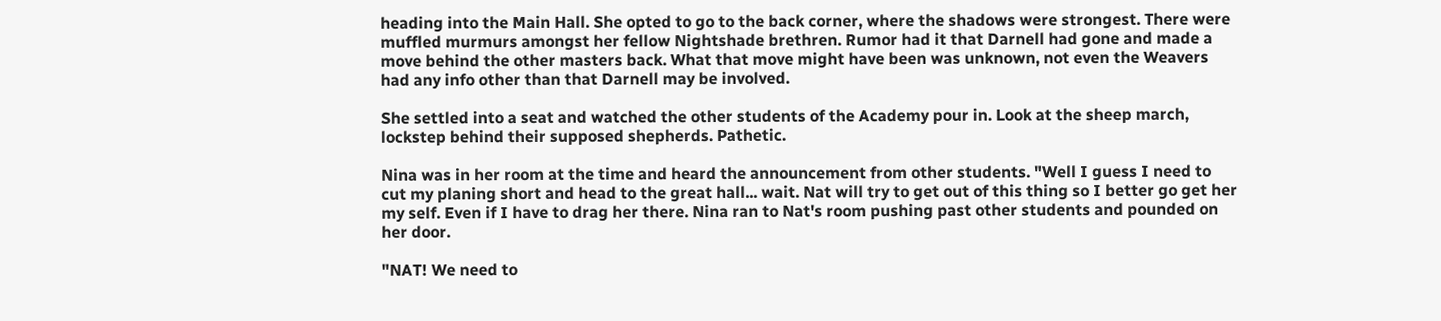heading into the Main Hall. She opted to go to the back corner, where the shadows were strongest. There were muffled murmurs amongst her fellow Nightshade brethren. Rumor had it that Darnell had gone and made a move behind the other masters back. What that move might have been was unknown, not even the Weavers had any info other than that Darnell may be involved.

She settled into a seat and watched the other students of the Academy pour in. Look at the sheep march, lockstep behind their supposed shepherds. Pathetic.

Nina was in her room at the time and heard the announcement from other students. "Well I guess I need to cut my planing short and head to the great hall... wait. Nat will try to get out of this thing so I better go get her my self. Even if I have to drag her there. Nina ran to Nat's room pushing past other students and pounded on her door.

"NAT! We need to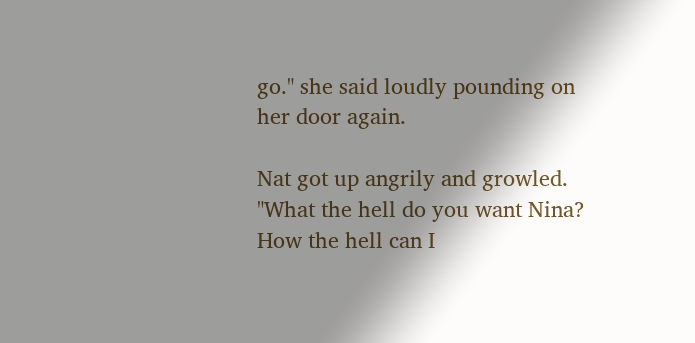go." she said loudly pounding on her door again.

Nat got up angrily and growled. "What the hell do you want Nina? How the hell can I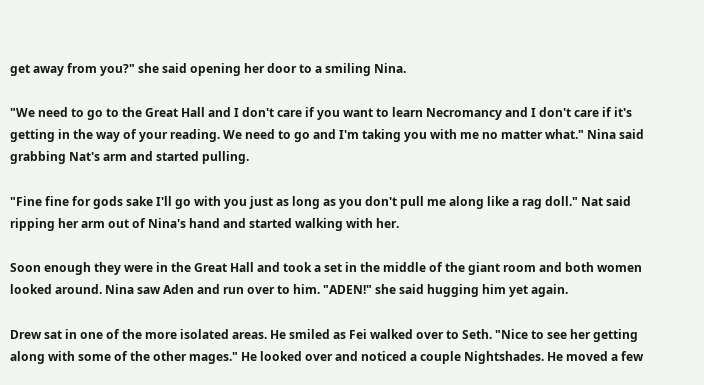get away from you?" she said opening her door to a smiling Nina.

"We need to go to the Great Hall and I don't care if you want to learn Necromancy and I don't care if it's getting in the way of your reading. We need to go and I'm taking you with me no matter what." Nina said grabbing Nat's arm and started pulling.

"Fine fine for gods sake I'll go with you just as long as you don't pull me along like a rag doll." Nat said ripping her arm out of Nina's hand and started walking with her.

Soon enough they were in the Great Hall and took a set in the middle of the giant room and both women looked around. Nina saw Aden and run over to him. "ADEN!" she said hugging him yet again.

Drew sat in one of the more isolated areas. He smiled as Fei walked over to Seth. "Nice to see her getting along with some of the other mages." He looked over and noticed a couple Nightshades. He moved a few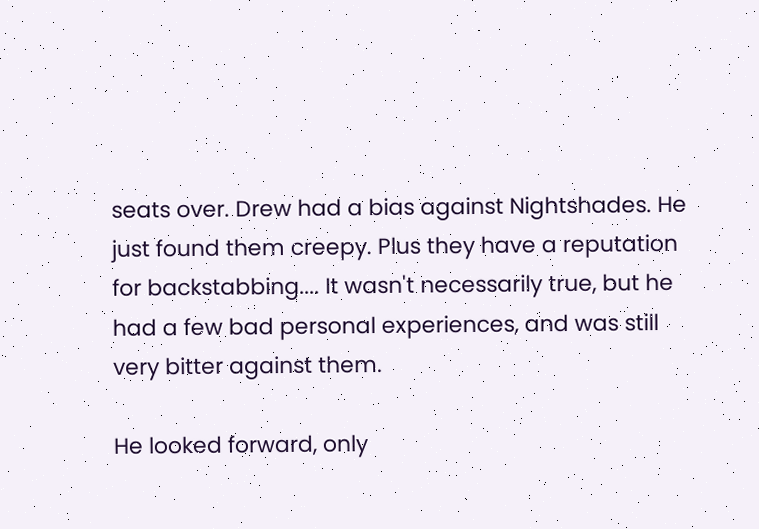seats over. Drew had a bias against Nightshades. He just found them creepy. Plus they have a reputation for backstabbing.... It wasn't necessarily true, but he had a few bad personal experiences, and was still very bitter against them.

He looked forward, only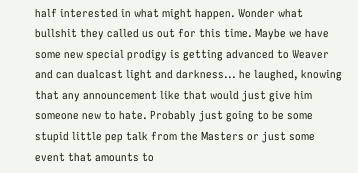half interested in what might happen. Wonder what bullshit they called us out for this time. Maybe we have some new special prodigy is getting advanced to Weaver and can dualcast light and darkness... he laughed, knowing that any announcement like that would just give him someone new to hate. Probably just going to be some stupid little pep talk from the Masters or just some event that amounts to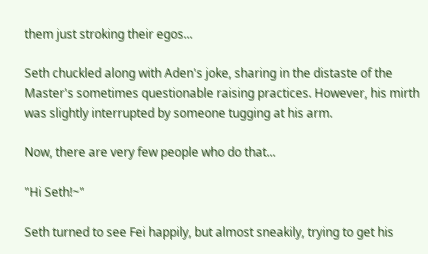them just stroking their egos...

Seth chuckled along with Aden's joke, sharing in the distaste of the Master's sometimes questionable raising practices. However, his mirth was slightly interrupted by someone tugging at his arm.

Now, there are very few people who do that...

"Hi Seth!~"

Seth turned to see Fei happily, but almost sneakily, trying to get his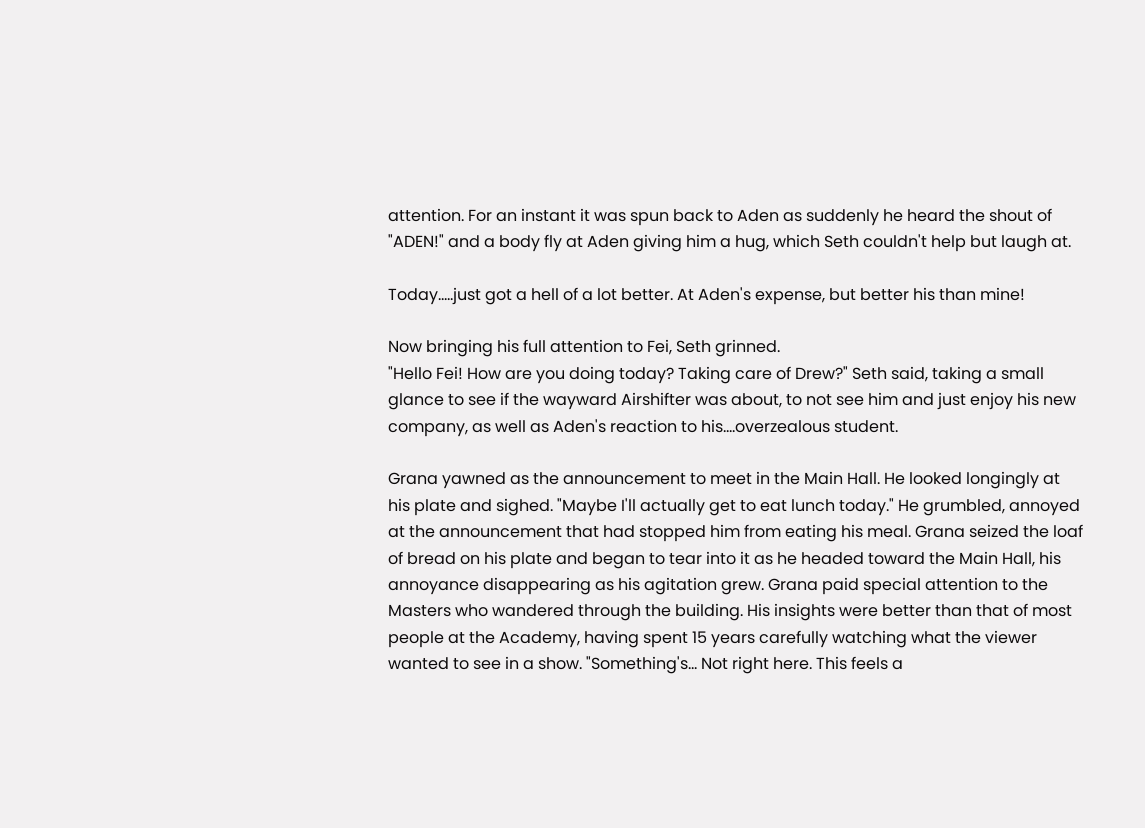attention. For an instant it was spun back to Aden as suddenly he heard the shout of "ADEN!" and a body fly at Aden giving him a hug, which Seth couldn't help but laugh at.

Today.....just got a hell of a lot better. At Aden's expense, but better his than mine!

Now bringing his full attention to Fei, Seth grinned.
"Hello Fei! How are you doing today? Taking care of Drew?" Seth said, taking a small glance to see if the wayward Airshifter was about, to not see him and just enjoy his new company, as well as Aden's reaction to his....overzealous student.

Grana yawned as the announcement to meet in the Main Hall. He looked longingly at his plate and sighed. "Maybe I'll actually get to eat lunch today." He grumbled, annoyed at the announcement that had stopped him from eating his meal. Grana seized the loaf of bread on his plate and began to tear into it as he headed toward the Main Hall, his annoyance disappearing as his agitation grew. Grana paid special attention to the Masters who wandered through the building. His insights were better than that of most people at the Academy, having spent 15 years carefully watching what the viewer wanted to see in a show. "Something's... Not right here. This feels a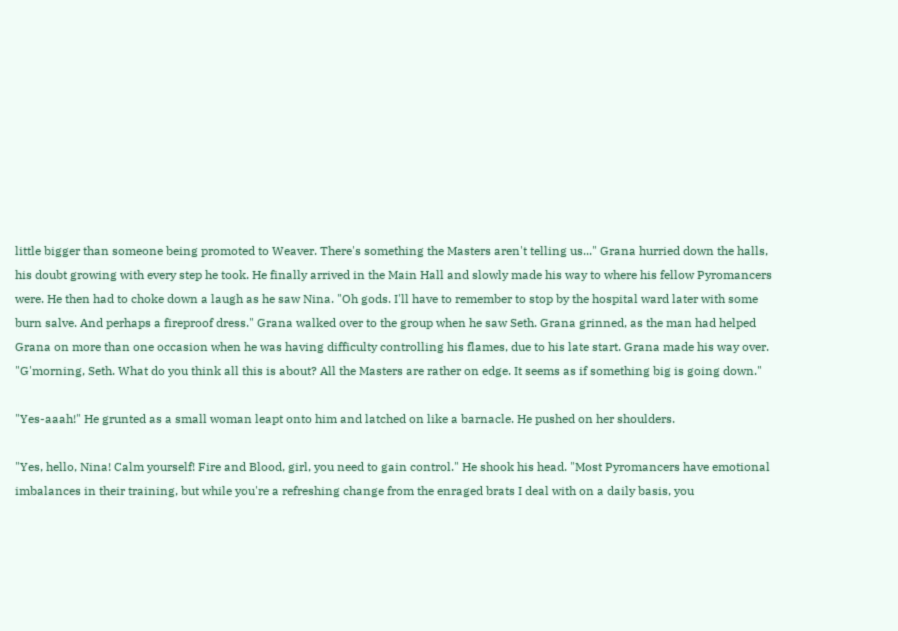little bigger than someone being promoted to Weaver. There's something the Masters aren't telling us..." Grana hurried down the halls, his doubt growing with every step he took. He finally arrived in the Main Hall and slowly made his way to where his fellow Pyromancers were. He then had to choke down a laugh as he saw Nina. "Oh gods. I'll have to remember to stop by the hospital ward later with some burn salve. And perhaps a fireproof dress." Grana walked over to the group when he saw Seth. Grana grinned, as the man had helped Grana on more than one occasion when he was having difficulty controlling his flames, due to his late start. Grana made his way over. "G'morning, Seth. What do you think all this is about? All the Masters are rather on edge. It seems as if something big is going down."

"Yes-aaah!" He grunted as a small woman leapt onto him and latched on like a barnacle. He pushed on her shoulders.

"Yes, hello, Nina! Calm yourself! Fire and Blood, girl, you need to gain control." He shook his head. "Most Pyromancers have emotional imbalances in their training, but while you're a refreshing change from the enraged brats I deal with on a daily basis, you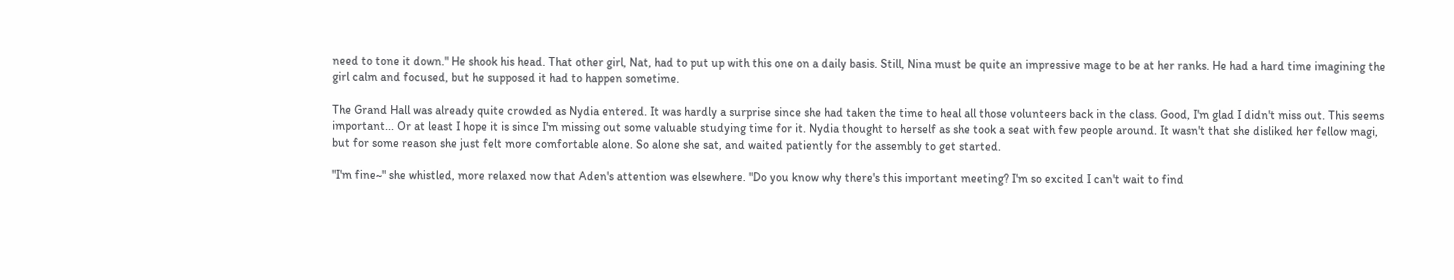need to tone it down." He shook his head. That other girl, Nat, had to put up with this one on a daily basis. Still, Nina must be quite an impressive mage to be at her ranks. He had a hard time imagining the girl calm and focused, but he supposed it had to happen sometime.

The Grand Hall was already quite crowded as Nydia entered. It was hardly a surprise since she had taken the time to heal all those volunteers back in the class. Good, I'm glad I didn't miss out. This seems important... Or at least I hope it is since I'm missing out some valuable studying time for it. Nydia thought to herself as she took a seat with few people around. It wasn't that she disliked her fellow magi, but for some reason she just felt more comfortable alone. So alone she sat, and waited patiently for the assembly to get started.

"I'm fine~" she whistled, more relaxed now that Aden's attention was elsewhere. "Do you know why there's this important meeting? I'm so excited I can't wait to find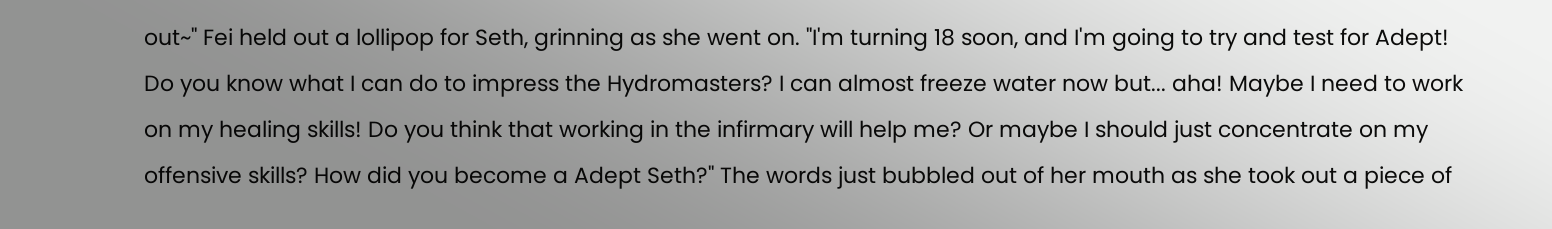out~" Fei held out a lollipop for Seth, grinning as she went on. "I'm turning 18 soon, and I'm going to try and test for Adept! Do you know what I can do to impress the Hydromasters? I can almost freeze water now but... aha! Maybe I need to work on my healing skills! Do you think that working in the infirmary will help me? Or maybe I should just concentrate on my offensive skills? How did you become a Adept Seth?" The words just bubbled out of her mouth as she took out a piece of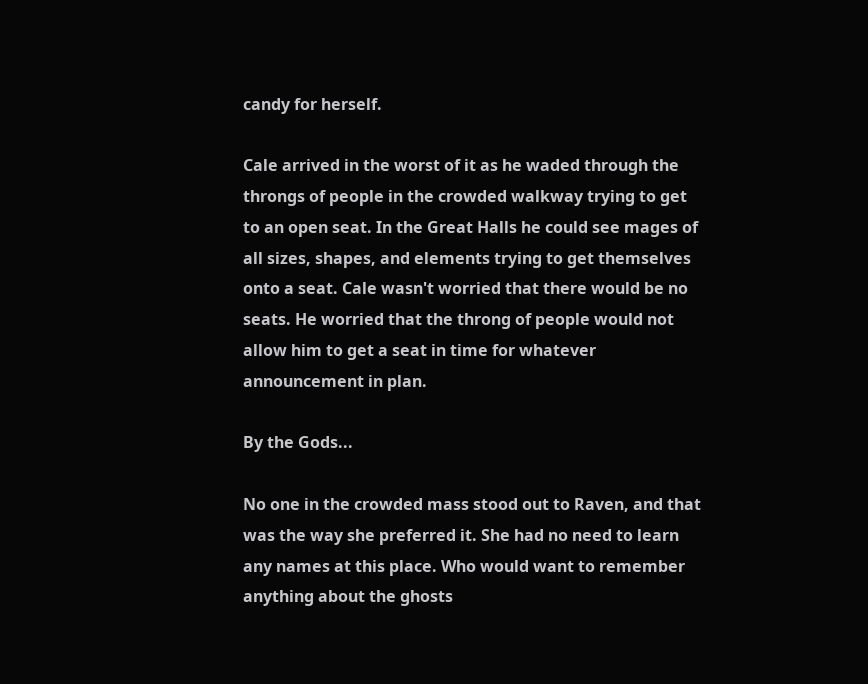candy for herself.

Cale arrived in the worst of it as he waded through the throngs of people in the crowded walkway trying to get to an open seat. In the Great Halls he could see mages of all sizes, shapes, and elements trying to get themselves onto a seat. Cale wasn't worried that there would be no seats. He worried that the throng of people would not allow him to get a seat in time for whatever announcement in plan.

By the Gods...

No one in the crowded mass stood out to Raven, and that was the way she preferred it. She had no need to learn any names at this place. Who would want to remember anything about the ghosts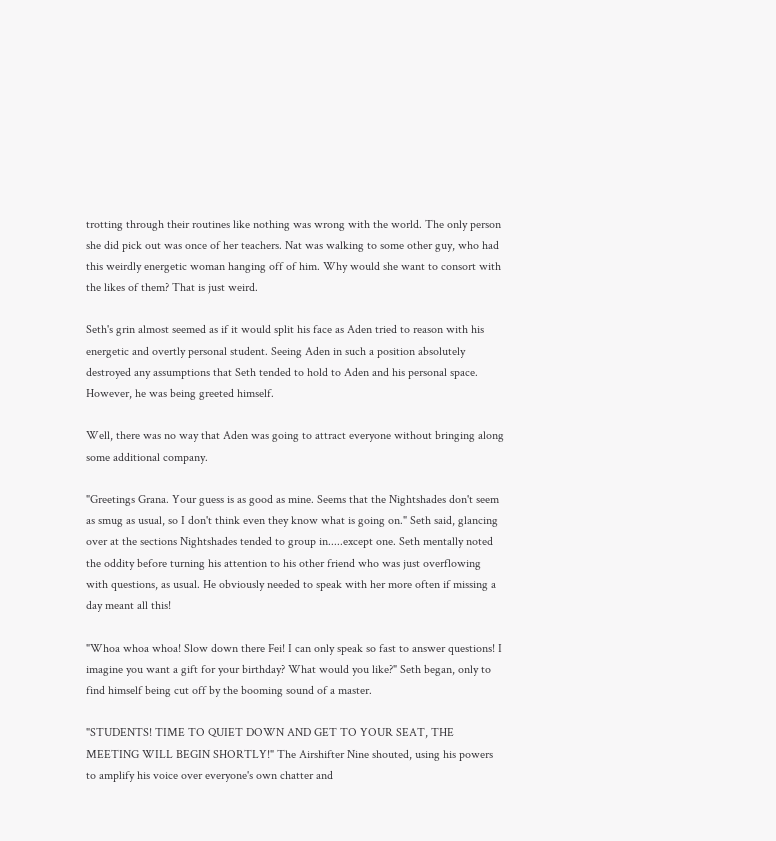trotting through their routines like nothing was wrong with the world. The only person she did pick out was once of her teachers. Nat was walking to some other guy, who had this weirdly energetic woman hanging off of him. Why would she want to consort with the likes of them? That is just weird.

Seth's grin almost seemed as if it would split his face as Aden tried to reason with his energetic and overtly personal student. Seeing Aden in such a position absolutely destroyed any assumptions that Seth tended to hold to Aden and his personal space. However, he was being greeted himself.

Well, there was no way that Aden was going to attract everyone without bringing along some additional company.

"Greetings Grana. Your guess is as good as mine. Seems that the Nightshades don't seem as smug as usual, so I don't think even they know what is going on." Seth said, glancing over at the sections Nightshades tended to group in.....except one. Seth mentally noted the oddity before turning his attention to his other friend who was just overflowing with questions, as usual. He obviously needed to speak with her more often if missing a day meant all this!

"Whoa whoa whoa! Slow down there Fei! I can only speak so fast to answer questions! I imagine you want a gift for your birthday? What would you like?" Seth began, only to find himself being cut off by the booming sound of a master.

"STUDENTS! TIME TO QUIET DOWN AND GET TO YOUR SEAT, THE MEETING WILL BEGIN SHORTLY!" The Airshifter Nine shouted, using his powers to amplify his voice over everyone's own chatter and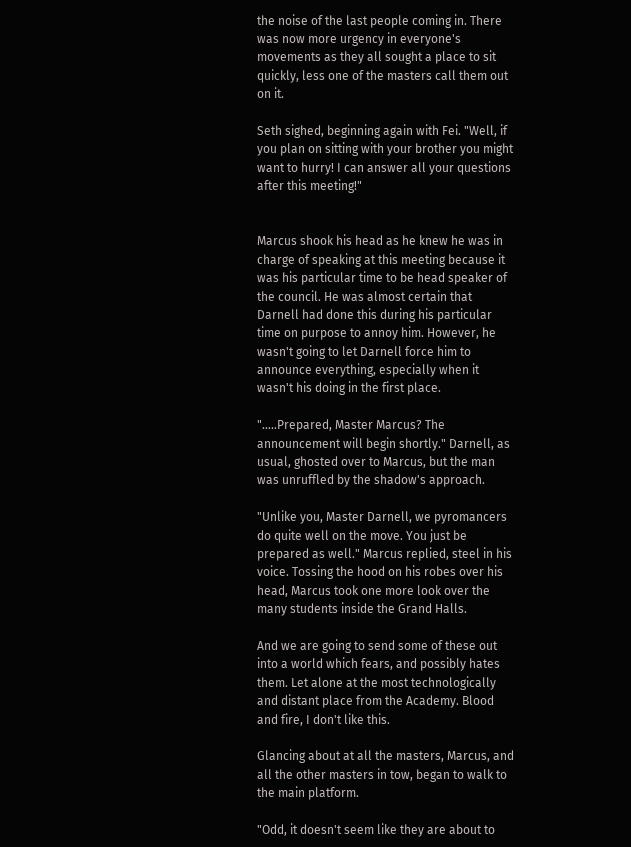the noise of the last people coming in. There was now more urgency in everyone's movements as they all sought a place to sit quickly, less one of the masters call them out on it.

Seth sighed, beginning again with Fei. "Well, if you plan on sitting with your brother you might want to hurry! I can answer all your questions after this meeting!"


Marcus shook his head as he knew he was in charge of speaking at this meeting because it was his particular time to be head speaker of the council. He was almost certain that Darnell had done this during his particular time on purpose to annoy him. However, he wasn't going to let Darnell force him to announce everything, especially when it wasn't his doing in the first place.

".....Prepared, Master Marcus? The announcement will begin shortly." Darnell, as usual, ghosted over to Marcus, but the man was unruffled by the shadow's approach.

"Unlike you, Master Darnell, we pyromancers do quite well on the move. You just be prepared as well." Marcus replied, steel in his voice. Tossing the hood on his robes over his head, Marcus took one more look over the many students inside the Grand Halls.

And we are going to send some of these out into a world which fears, and possibly hates them. Let alone at the most technologically and distant place from the Academy. Blood and fire, I don't like this.

Glancing about at all the masters, Marcus, and all the other masters in tow, began to walk to the main platform.

"Odd, it doesn't seem like they are about to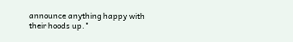announce anything happy with their hoods up."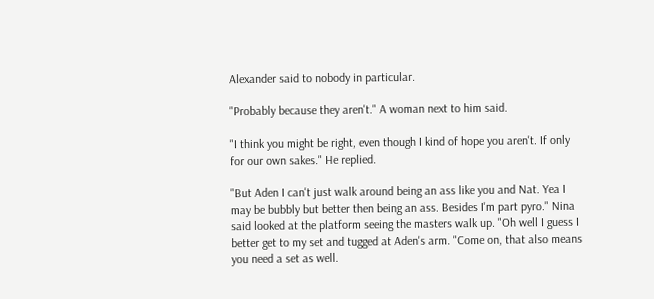Alexander said to nobody in particular.

"Probably because they aren't." A woman next to him said.

"I think you might be right, even though I kind of hope you aren't. If only for our own sakes." He replied.

"But Aden I can't just walk around being an ass like you and Nat. Yea I may be bubbly but better then being an ass. Besides I'm part pyro." Nina said looked at the platform seeing the masters walk up. "Oh well I guess I better get to my set and tugged at Aden's arm. "Come on, that also means you need a set as well.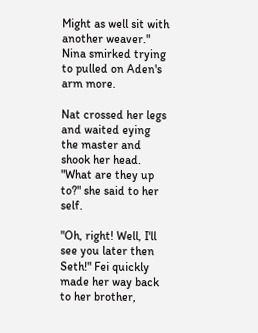Might as well sit with another weaver." Nina smirked trying to pulled on Aden's arm more.

Nat crossed her legs and waited eying the master and shook her head. "What are they up to?" she said to her self.

"Oh, right! Well, I'll see you later then Seth!" Fei quickly made her way back to her brother,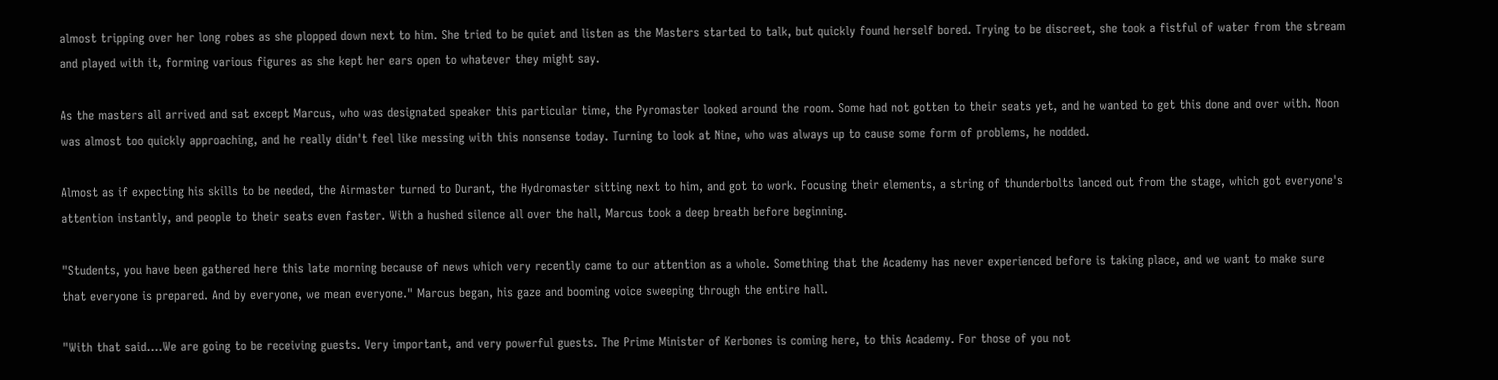almost tripping over her long robes as she plopped down next to him. She tried to be quiet and listen as the Masters started to talk, but quickly found herself bored. Trying to be discreet, she took a fistful of water from the stream and played with it, forming various figures as she kept her ears open to whatever they might say.

As the masters all arrived and sat except Marcus, who was designated speaker this particular time, the Pyromaster looked around the room. Some had not gotten to their seats yet, and he wanted to get this done and over with. Noon was almost too quickly approaching, and he really didn't feel like messing with this nonsense today. Turning to look at Nine, who was always up to cause some form of problems, he nodded.

Almost as if expecting his skills to be needed, the Airmaster turned to Durant, the Hydromaster sitting next to him, and got to work. Focusing their elements, a string of thunderbolts lanced out from the stage, which got everyone's attention instantly, and people to their seats even faster. With a hushed silence all over the hall, Marcus took a deep breath before beginning.

"Students, you have been gathered here this late morning because of news which very recently came to our attention as a whole. Something that the Academy has never experienced before is taking place, and we want to make sure that everyone is prepared. And by everyone, we mean everyone." Marcus began, his gaze and booming voice sweeping through the entire hall.

"With that said....We are going to be receiving guests. Very important, and very powerful guests. The Prime Minister of Kerbones is coming here, to this Academy. For those of you not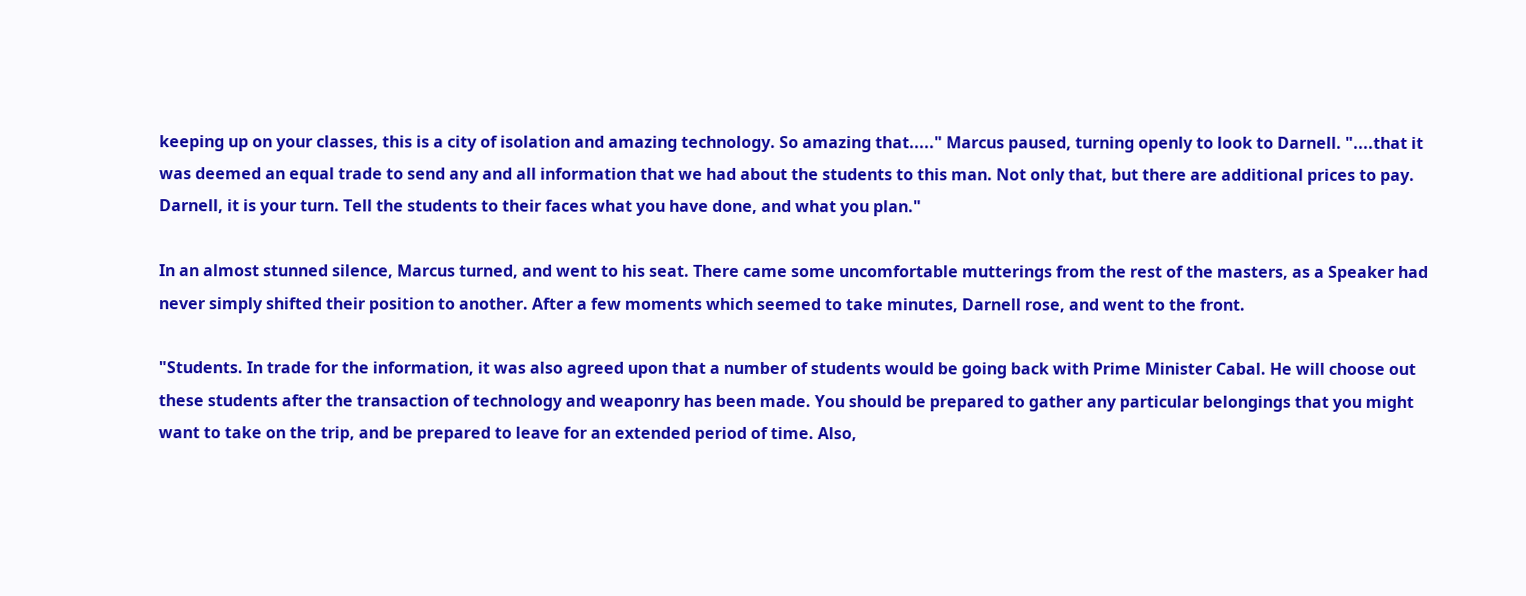keeping up on your classes, this is a city of isolation and amazing technology. So amazing that....." Marcus paused, turning openly to look to Darnell. "....that it was deemed an equal trade to send any and all information that we had about the students to this man. Not only that, but there are additional prices to pay. Darnell, it is your turn. Tell the students to their faces what you have done, and what you plan."

In an almost stunned silence, Marcus turned, and went to his seat. There came some uncomfortable mutterings from the rest of the masters, as a Speaker had never simply shifted their position to another. After a few moments which seemed to take minutes, Darnell rose, and went to the front.

"Students. In trade for the information, it was also agreed upon that a number of students would be going back with Prime Minister Cabal. He will choose out these students after the transaction of technology and weaponry has been made. You should be prepared to gather any particular belongings that you might want to take on the trip, and be prepared to leave for an extended period of time. Also,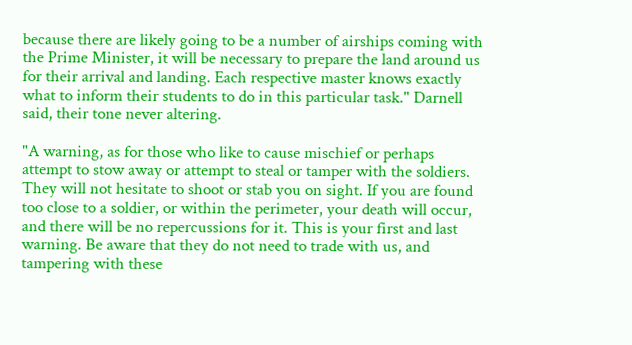because there are likely going to be a number of airships coming with the Prime Minister, it will be necessary to prepare the land around us for their arrival and landing. Each respective master knows exactly what to inform their students to do in this particular task." Darnell said, their tone never altering.

"A warning, as for those who like to cause mischief or perhaps attempt to stow away or attempt to steal or tamper with the soldiers. They will not hesitate to shoot or stab you on sight. If you are found too close to a soldier, or within the perimeter, your death will occur, and there will be no repercussions for it. This is your first and last warning. Be aware that they do not need to trade with us, and tampering with these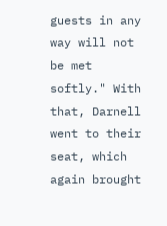guests in any way will not be met softly." With that, Darnell went to their seat, which again brought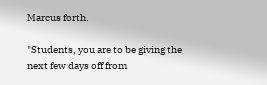Marcus forth.

"Students, you are to be giving the next few days off from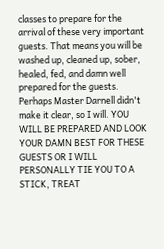classes to prepare for the arrival of these very important guests. That means you will be washed up, cleaned up, sober, healed, fed, and damn well prepared for the guests. Perhaps Master Darnell didn't make it clear, so I will. YOU WILL BE PREPARED AND LOOK YOUR DAMN BEST FOR THESE GUESTS OR I WILL PERSONALLY TIE YOU TO A STICK, TREAT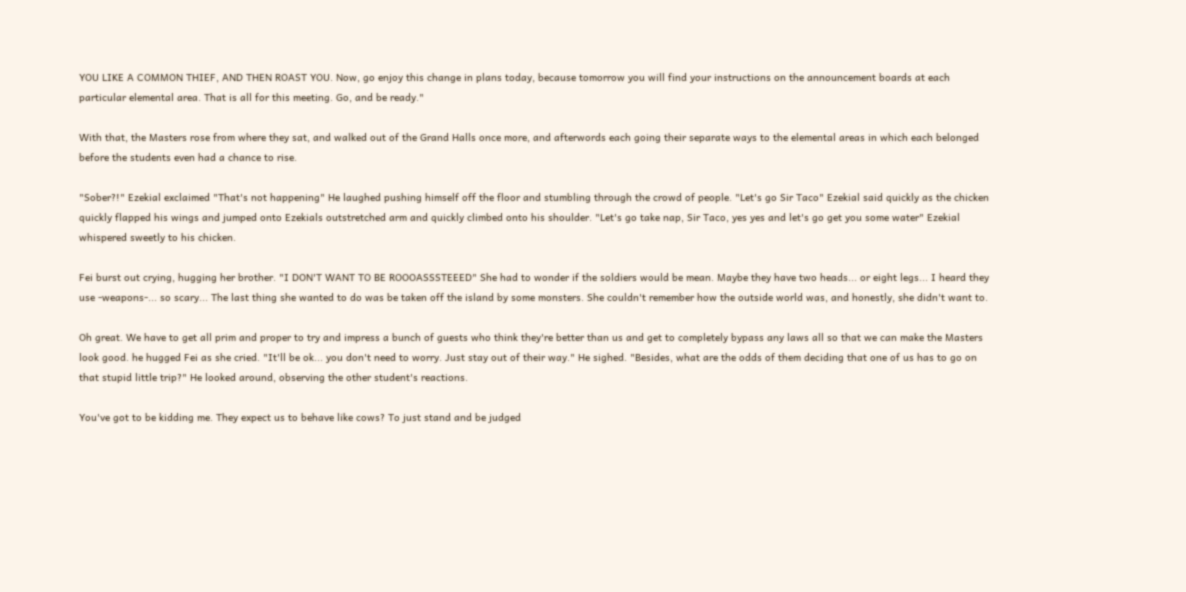YOU LIKE A COMMON THIEF, AND THEN ROAST YOU. Now, go enjoy this change in plans today, because tomorrow you will find your instructions on the announcement boards at each particular elemental area. That is all for this meeting. Go, and be ready."

With that, the Masters rose from where they sat, and walked out of the Grand Halls once more, and afterwords each going their separate ways to the elemental areas in which each belonged before the students even had a chance to rise.

"Sober?!" Ezekial exclaimed "That's not happening" He laughed pushing himself off the floor and stumbling through the crowd of people. "Let's go Sir Taco" Ezekial said quickly as the chicken quickly flapped his wings and jumped onto Ezekials outstretched arm and quickly climbed onto his shoulder. "Let's go take nap, Sir Taco, yes yes and let's go get you some water" Ezekial whispered sweetly to his chicken.

Fei burst out crying, hugging her brother. "I DON'T WANT TO BE ROOOASSSTEEED" She had to wonder if the soldiers would be mean. Maybe they have two heads... or eight legs... I heard they use -weapons-... so scary... The last thing she wanted to do was be taken off the island by some monsters. She couldn't remember how the outside world was, and honestly, she didn't want to.

Oh great. We have to get all prim and proper to try and impress a bunch of guests who think they're better than us and get to completely bypass any laws all so that we can make the Masters look good. he hugged Fei as she cried. "It'll be ok... you don't need to worry. Just stay out of their way." He sighed. "Besides, what are the odds of them deciding that one of us has to go on that stupid little trip?" He looked around, observing the other student's reactions.

You've got to be kidding me. They expect us to behave like cows? To just stand and be judged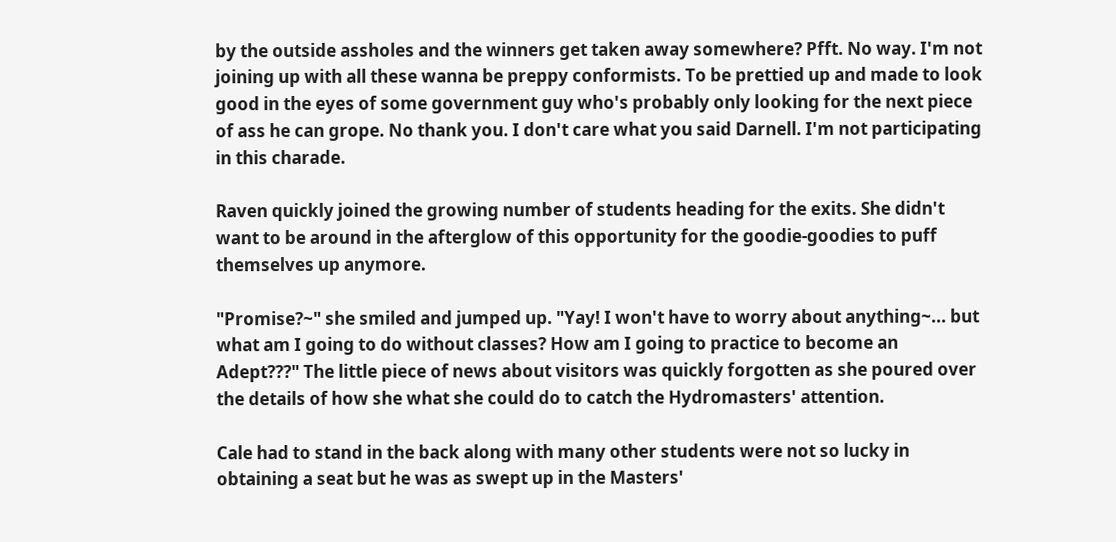by the outside assholes and the winners get taken away somewhere? Pfft. No way. I'm not joining up with all these wanna be preppy conformists. To be prettied up and made to look good in the eyes of some government guy who's probably only looking for the next piece of ass he can grope. No thank you. I don't care what you said Darnell. I'm not participating in this charade.

Raven quickly joined the growing number of students heading for the exits. She didn't want to be around in the afterglow of this opportunity for the goodie-goodies to puff themselves up anymore.

"Promise?~" she smiled and jumped up. "Yay! I won't have to worry about anything~... but what am I going to do without classes? How am I going to practice to become an Adept???" The little piece of news about visitors was quickly forgotten as she poured over the details of how she what she could do to catch the Hydromasters' attention.

Cale had to stand in the back along with many other students were not so lucky in obtaining a seat but he was as swept up in the Masters'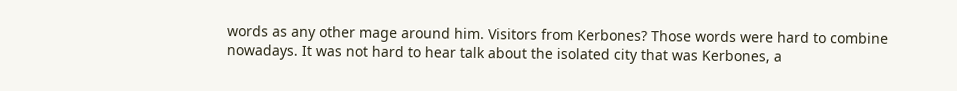words as any other mage around him. Visitors from Kerbones? Those words were hard to combine nowadays. It was not hard to hear talk about the isolated city that was Kerbones, a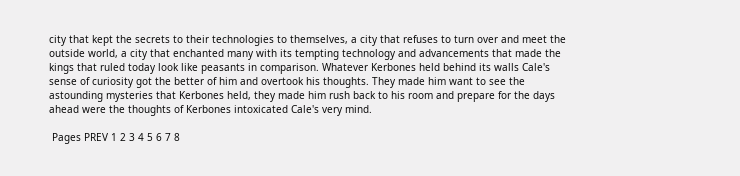city that kept the secrets to their technologies to themselves, a city that refuses to turn over and meet the outside world, a city that enchanted many with its tempting technology and advancements that made the kings that ruled today look like peasants in comparison. Whatever Kerbones held behind its walls Cale's sense of curiosity got the better of him and overtook his thoughts. They made him want to see the astounding mysteries that Kerbones held, they made him rush back to his room and prepare for the days ahead were the thoughts of Kerbones intoxicated Cale's very mind.

 Pages PREV 1 2 3 4 5 6 7 8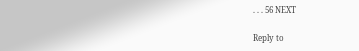. . . 56 NEXT

Reply to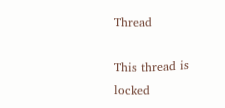Thread

This thread is locked